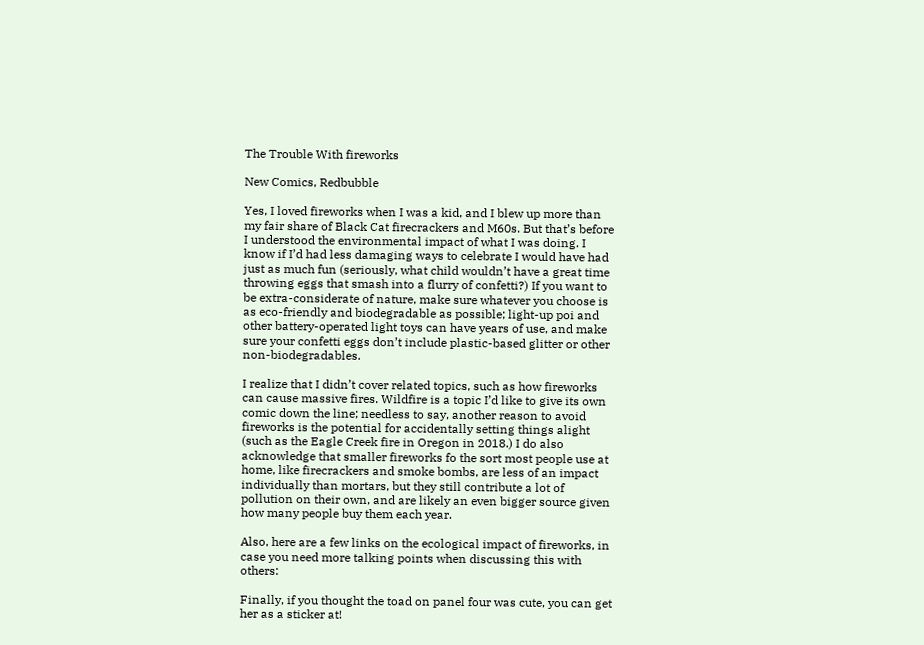The Trouble With fireworks

New Comics, Redbubble

Yes, I loved fireworks when I was a kid, and I blew up more than my fair share of Black Cat firecrackers and M60s. But that’s before I understood the environmental impact of what I was doing. I know if I’d had less damaging ways to celebrate I would have had just as much fun (seriously, what child wouldn’t have a great time throwing eggs that smash into a flurry of confetti?) If you want to be extra-considerate of nature, make sure whatever you choose is as eco-friendly and biodegradable as possible; light-up poi and other battery-operated light toys can have years of use, and make sure your confetti eggs don’t include plastic-based glitter or other non-biodegradables.

I realize that I didn’t cover related topics, such as how fireworks can cause massive fires. Wildfire is a topic I’d like to give its own comic down the line; needless to say, another reason to avoid fireworks is the potential for accidentally setting things alight (such as the Eagle Creek fire in Oregon in 2018.) I do also acknowledge that smaller fireworks fo the sort most people use at home, like firecrackers and smoke bombs, are less of an impact individually than mortars, but they still contribute a lot of pollution on their own, and are likely an even bigger source given how many people buy them each year.

Also, here are a few links on the ecological impact of fireworks, in case you need more talking points when discussing this with others:

Finally, if you thought the toad on panel four was cute, you can get her as a sticker at!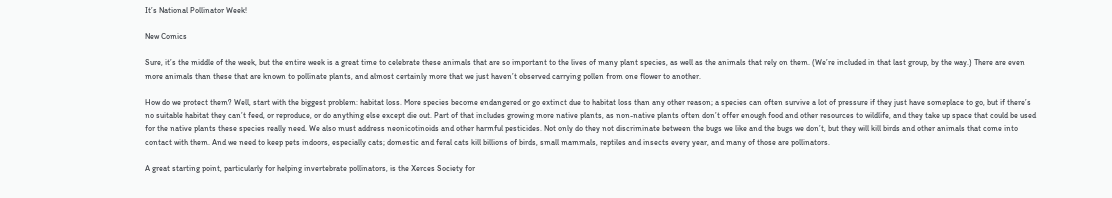It’s National Pollinator Week!

New Comics

Sure, it’s the middle of the week, but the entire week is a great time to celebrate these animals that are so important to the lives of many plant species, as well as the animals that rely on them. (We’re included in that last group, by the way.) There are even more animals than these that are known to pollinate plants, and almost certainly more that we just haven’t observed carrying pollen from one flower to another.

How do we protect them? Well, start with the biggest problem: habitat loss. More species become endangered or go extinct due to habitat loss than any other reason; a species can often survive a lot of pressure if they just have someplace to go, but if there’s no suitable habitat they can’t feed, or reproduce, or do anything else except die out. Part of that includes growing more native plants, as non-native plants often don’t offer enough food and other resources to wildlife, and they take up space that could be used for the native plants these species really need. We also must address neonicotinoids and other harmful pesticides. Not only do they not discriminate between the bugs we like and the bugs we don’t, but they will kill birds and other animals that come into contact with them. And we need to keep pets indoors, especially cats; domestic and feral cats kill billions of birds, small mammals, reptiles and insects every year, and many of those are pollinators.

A great starting point, particularly for helping invertebrate pollinators, is the Xerces Society for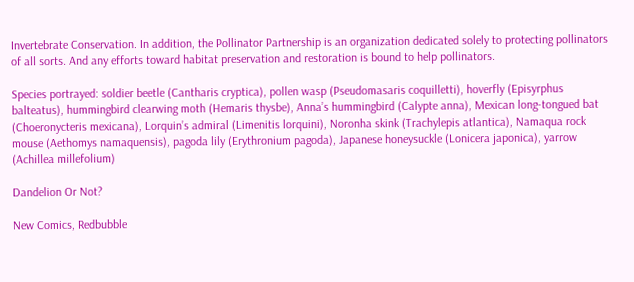Invertebrate Conservation. In addition, the Pollinator Partnership is an organization dedicated solely to protecting pollinators of all sorts. And any efforts toward habitat preservation and restoration is bound to help pollinators.

Species portrayed: soldier beetle (Cantharis cryptica), pollen wasp (Pseudomasaris coquilletti), hoverfly (Episyrphus balteatus), hummingbird clearwing moth (Hemaris thysbe), Anna’s hummingbird (Calypte anna), Mexican long-tongued bat (Choeronycteris mexicana), Lorquin’s admiral (Limenitis lorquini), Noronha skink (Trachylepis atlantica), Namaqua rock mouse (Aethomys namaquensis), pagoda lily (Erythronium pagoda), Japanese honeysuckle (Lonicera japonica), yarrow (Achillea millefolium)

Dandelion Or Not?

New Comics, Redbubble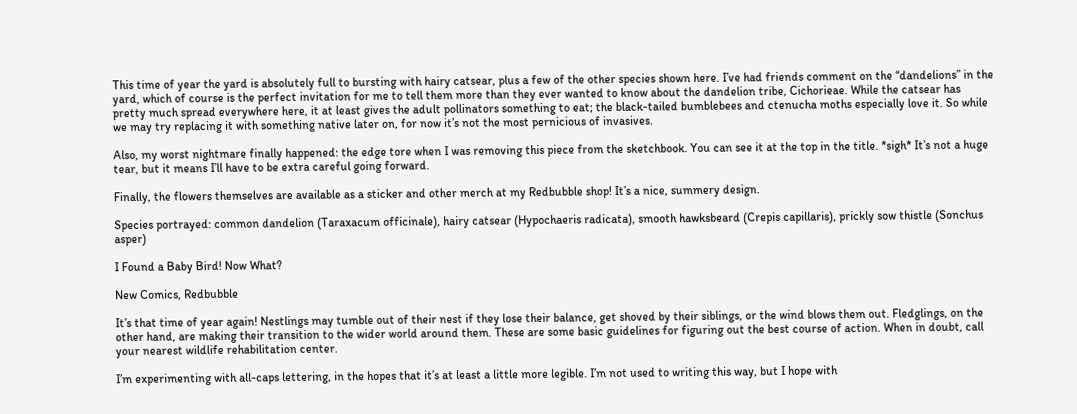This time of year the yard is absolutely full to bursting with hairy catsear, plus a few of the other species shown here. I’ve had friends comment on the “dandelions” in the yard, which of course is the perfect invitation for me to tell them more than they ever wanted to know about the dandelion tribe, Cichorieae. While the catsear has pretty much spread everywhere here, it at least gives the adult pollinators something to eat; the black-tailed bumblebees and ctenucha moths especially love it. So while we may try replacing it with something native later on, for now it’s not the most pernicious of invasives.

Also, my worst nightmare finally happened: the edge tore when I was removing this piece from the sketchbook. You can see it at the top in the title. *sigh* It’s not a huge tear, but it means I’ll have to be extra careful going forward.

Finally, the flowers themselves are available as a sticker and other merch at my Redbubble shop! It’s a nice, summery design.

Species portrayed: common dandelion (Taraxacum officinale), hairy catsear (Hypochaeris radicata), smooth hawksbeard (Crepis capillaris), prickly sow thistle (Sonchus asper)

I Found a Baby Bird! Now What?

New Comics, Redbubble

It’s that time of year again! Nestlings may tumble out of their nest if they lose their balance, get shoved by their siblings, or the wind blows them out. Fledglings, on the other hand, are making their transition to the wider world around them. These are some basic guidelines for figuring out the best course of action. When in doubt, call your nearest wildlife rehabilitation center.

I’m experimenting with all-caps lettering, in the hopes that it’s at least a little more legible. I’m not used to writing this way, but I hope with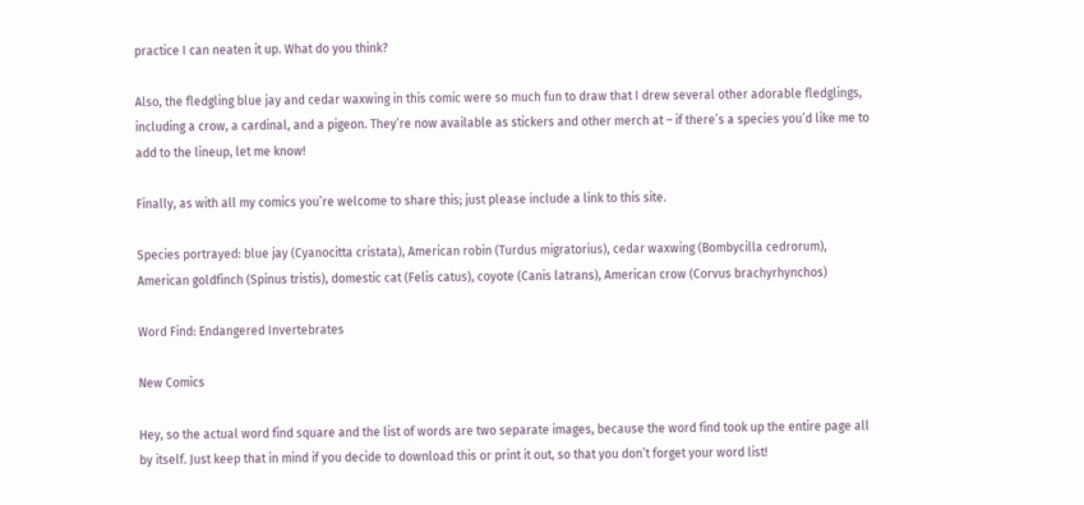practice I can neaten it up. What do you think?

Also, the fledgling blue jay and cedar waxwing in this comic were so much fun to draw that I drew several other adorable fledglings, including a crow, a cardinal, and a pigeon. They’re now available as stickers and other merch at – if there’s a species you’d like me to add to the lineup, let me know!

Finally, as with all my comics you’re welcome to share this; just please include a link to this site.

Species portrayed: blue jay (Cyanocitta cristata), American robin (Turdus migratorius), cedar waxwing (Bombycilla cedrorum), American goldfinch (Spinus tristis), domestic cat (Felis catus), coyote (Canis latrans), American crow (Corvus brachyrhynchos)

Word Find: Endangered Invertebrates

New Comics

Hey, so the actual word find square and the list of words are two separate images, because the word find took up the entire page all by itself. Just keep that in mind if you decide to download this or print it out, so that you don’t forget your word list!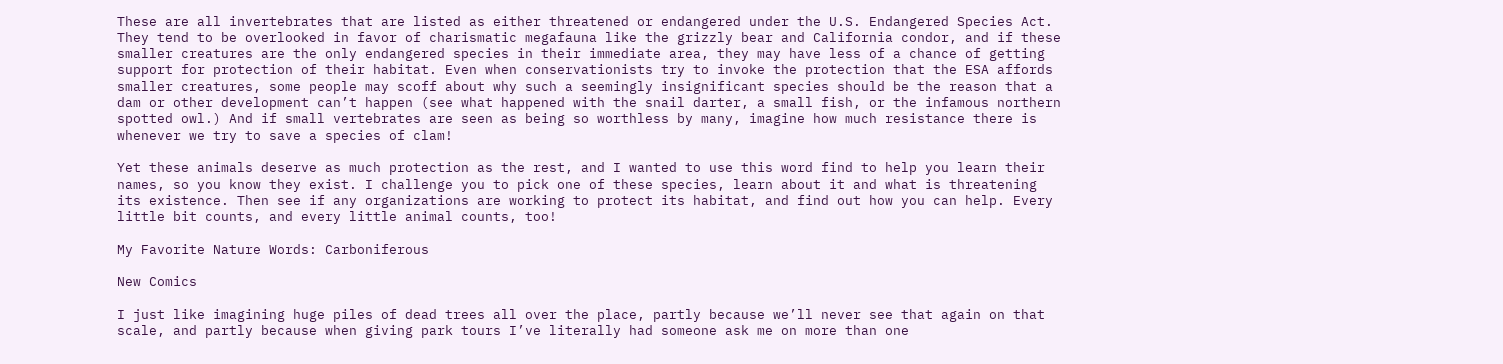These are all invertebrates that are listed as either threatened or endangered under the U.S. Endangered Species Act. They tend to be overlooked in favor of charismatic megafauna like the grizzly bear and California condor, and if these smaller creatures are the only endangered species in their immediate area, they may have less of a chance of getting support for protection of their habitat. Even when conservationists try to invoke the protection that the ESA affords smaller creatures, some people may scoff about why such a seemingly insignificant species should be the reason that a dam or other development can’t happen (see what happened with the snail darter, a small fish, or the infamous northern spotted owl.) And if small vertebrates are seen as being so worthless by many, imagine how much resistance there is whenever we try to save a species of clam!

Yet these animals deserve as much protection as the rest, and I wanted to use this word find to help you learn their names, so you know they exist. I challenge you to pick one of these species, learn about it and what is threatening its existence. Then see if any organizations are working to protect its habitat, and find out how you can help. Every little bit counts, and every little animal counts, too!

My Favorite Nature Words: Carboniferous

New Comics

I just like imagining huge piles of dead trees all over the place, partly because we’ll never see that again on that scale, and partly because when giving park tours I’ve literally had someone ask me on more than one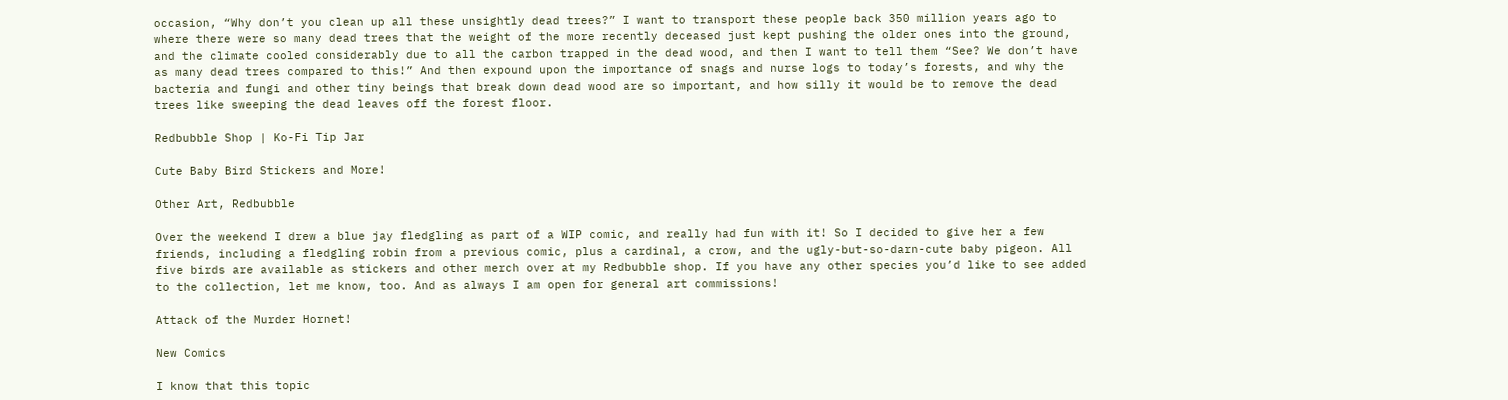occasion, “Why don’t you clean up all these unsightly dead trees?” I want to transport these people back 350 million years ago to where there were so many dead trees that the weight of the more recently deceased just kept pushing the older ones into the ground, and the climate cooled considerably due to all the carbon trapped in the dead wood, and then I want to tell them “See? We don’t have as many dead trees compared to this!” And then expound upon the importance of snags and nurse logs to today’s forests, and why the bacteria and fungi and other tiny beings that break down dead wood are so important, and how silly it would be to remove the dead trees like sweeping the dead leaves off the forest floor.

Redbubble Shop | Ko-Fi Tip Jar

Cute Baby Bird Stickers and More!

Other Art, Redbubble

Over the weekend I drew a blue jay fledgling as part of a WIP comic, and really had fun with it! So I decided to give her a few friends, including a fledgling robin from a previous comic, plus a cardinal, a crow, and the ugly-but-so-darn-cute baby pigeon. All five birds are available as stickers and other merch over at my Redbubble shop. If you have any other species you’d like to see added to the collection, let me know, too. And as always I am open for general art commissions!

Attack of the Murder Hornet!

New Comics

I know that this topic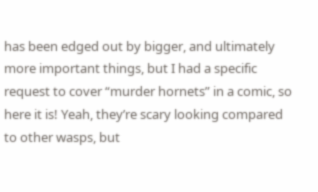has been edged out by bigger, and ultimately more important things, but I had a specific request to cover “murder hornets” in a comic, so here it is! Yeah, they’re scary looking compared to other wasps, but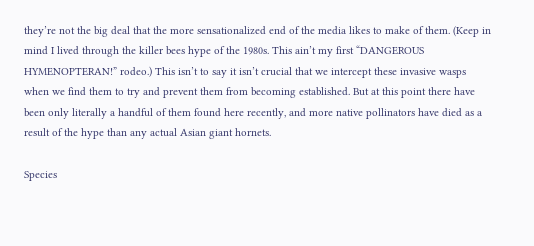they’re not the big deal that the more sensationalized end of the media likes to make of them. (Keep in mind I lived through the killer bees hype of the 1980s. This ain’t my first “DANGEROUS HYMENOPTERAN!” rodeo.) This isn’t to say it isn’t crucial that we intercept these invasive wasps when we find them to try and prevent them from becoming established. But at this point there have been only literally a handful of them found here recently, and more native pollinators have died as a result of the hype than any actual Asian giant hornets.

Species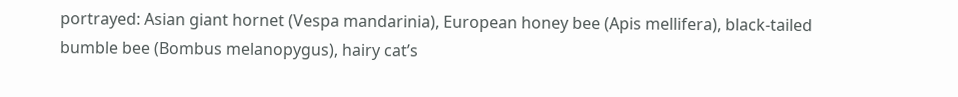portrayed: Asian giant hornet (Vespa mandarinia), European honey bee (Apis mellifera), black-tailed bumble bee (Bombus melanopygus), hairy cat’s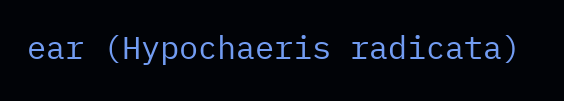ear (Hypochaeris radicata)